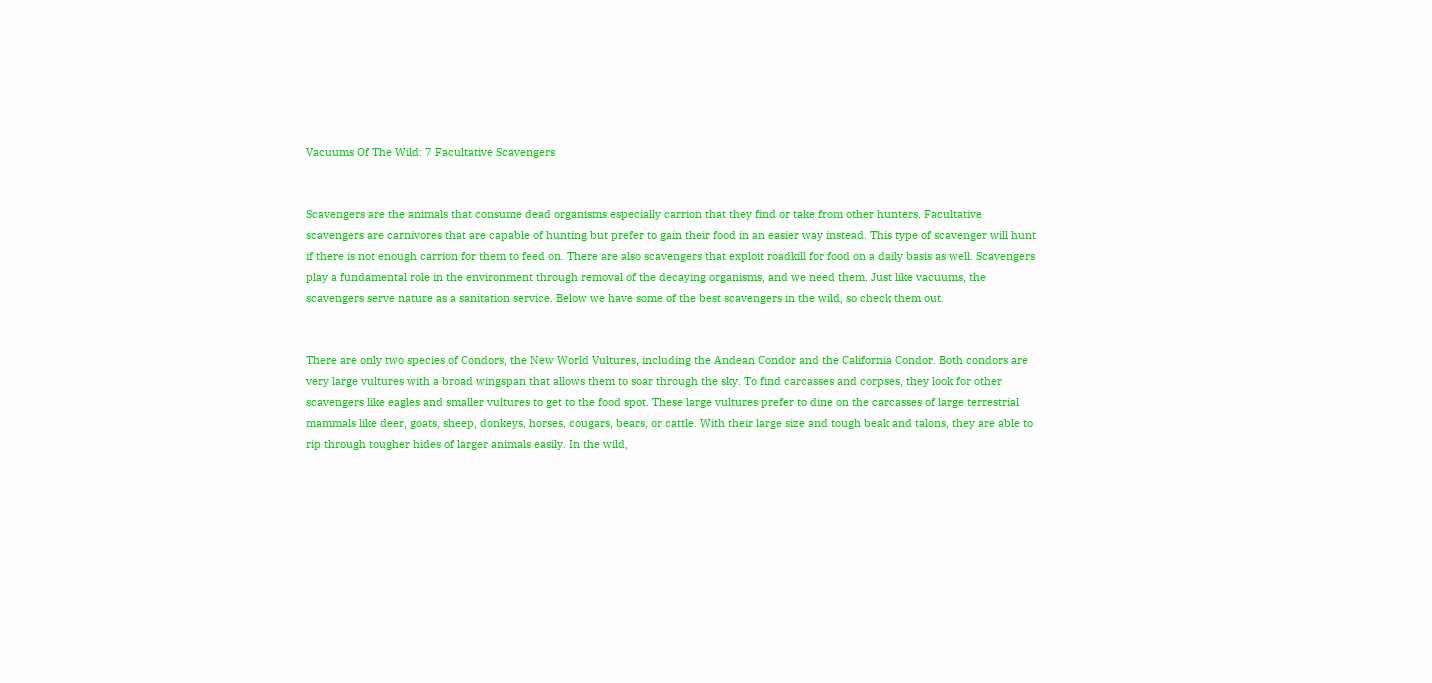Vacuums Of The Wild: 7 Facultative Scavengers


Scavengers are the animals that consume dead organisms especially carrion that they find or take from other hunters. Facultative scavengers are carnivores that are capable of hunting but prefer to gain their food in an easier way instead. This type of scavenger will hunt if there is not enough carrion for them to feed on. There are also scavengers that exploit roadkill for food on a daily basis as well. Scavengers play a fundamental role in the environment through removal of the decaying organisms, and we need them. Just like vacuums, the scavengers serve nature as a sanitation service. Below we have some of the best scavengers in the wild, so check them out.


There are only two species of Condors, the New World Vultures, including the Andean Condor and the California Condor. Both condors are very large vultures with a broad wingspan that allows them to soar through the sky. To find carcasses and corpses, they look for other scavengers like eagles and smaller vultures to get to the food spot. These large vultures prefer to dine on the carcasses of large terrestrial mammals like deer, goats, sheep, donkeys, horses, cougars, bears, or cattle. With their large size and tough beak and talons, they are able to rip through tougher hides of larger animals easily. In the wild,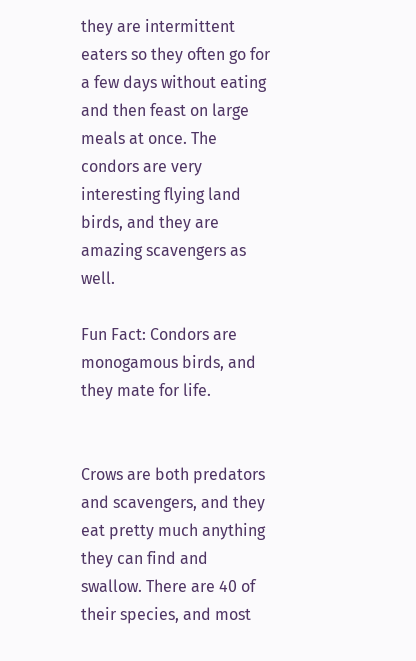they are intermittent eaters so they often go for a few days without eating and then feast on large meals at once. The condors are very interesting flying land birds, and they are amazing scavengers as well.

Fun Fact: Condors are monogamous birds, and they mate for life.


Crows are both predators and scavengers, and they eat pretty much anything they can find and swallow. There are 40 of their species, and most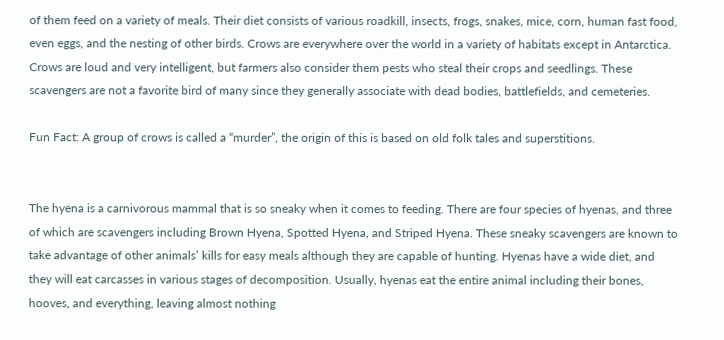of them feed on a variety of meals. Their diet consists of various roadkill, insects, frogs, snakes, mice, corn, human fast food, even eggs, and the nesting of other birds. Crows are everywhere over the world in a variety of habitats except in Antarctica. Crows are loud and very intelligent, but farmers also consider them pests who steal their crops and seedlings. These scavengers are not a favorite bird of many since they generally associate with dead bodies, battlefields, and cemeteries.

Fun Fact: A group of crows is called a “murder”, the origin of this is based on old folk tales and superstitions.


The hyena is a carnivorous mammal that is so sneaky when it comes to feeding. There are four species of hyenas, and three of which are scavengers including Brown Hyena, Spotted Hyena, and Striped Hyena. These sneaky scavengers are known to take advantage of other animals’ kills for easy meals although they are capable of hunting. Hyenas have a wide diet, and they will eat carcasses in various stages of decomposition. Usually, hyenas eat the entire animal including their bones, hooves, and everything, leaving almost nothing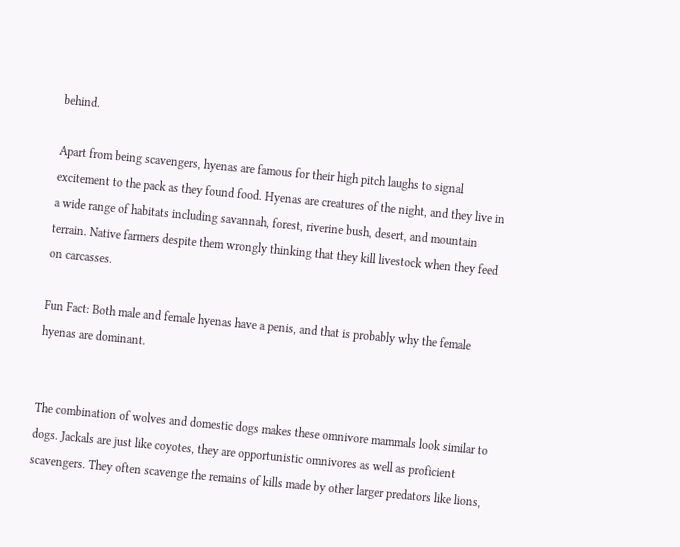behind.

Apart from being scavengers, hyenas are famous for their high pitch laughs to signal excitement to the pack as they found food. Hyenas are creatures of the night, and they live in a wide range of habitats including savannah, forest, riverine bush, desert, and mountain terrain. Native farmers despite them wrongly thinking that they kill livestock when they feed on carcasses.

Fun Fact: Both male and female hyenas have a penis, and that is probably why the female hyenas are dominant.


The combination of wolves and domestic dogs makes these omnivore mammals look similar to dogs. Jackals are just like coyotes, they are opportunistic omnivores as well as proficient scavengers. They often scavenge the remains of kills made by other larger predators like lions,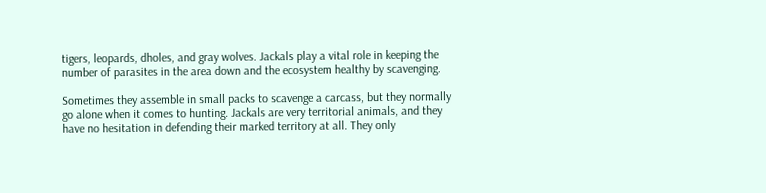tigers, leopards, dholes, and gray wolves. Jackals play a vital role in keeping the number of parasites in the area down and the ecosystem healthy by scavenging.

Sometimes they assemble in small packs to scavenge a carcass, but they normally go alone when it comes to hunting. Jackals are very territorial animals, and they have no hesitation in defending their marked territory at all. They only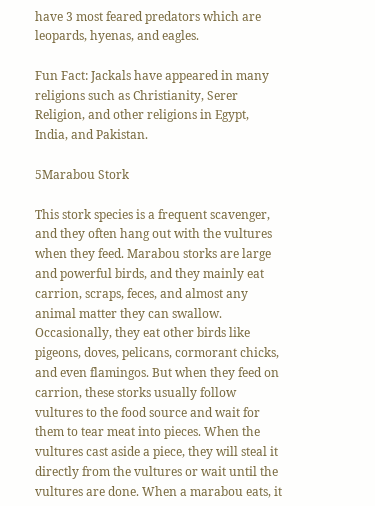have 3 most feared predators which are leopards, hyenas, and eagles.

Fun Fact: Jackals have appeared in many religions such as Christianity, Serer Religion, and other religions in Egypt, India, and Pakistan.

5Marabou Stork

This stork species is a frequent scavenger, and they often hang out with the vultures when they feed. Marabou storks are large and powerful birds, and they mainly eat carrion, scraps, feces, and almost any animal matter they can swallow. Occasionally, they eat other birds like pigeons, doves, pelicans, cormorant chicks, and even flamingos. But when they feed on carrion, these storks usually follow vultures to the food source and wait for them to tear meat into pieces. When the vultures cast aside a piece, they will steal it directly from the vultures or wait until the vultures are done. When a marabou eats, it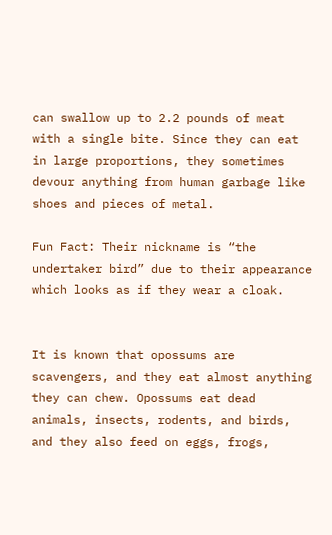can swallow up to 2.2 pounds of meat with a single bite. Since they can eat in large proportions, they sometimes devour anything from human garbage like shoes and pieces of metal.

Fun Fact: Their nickname is “the undertaker bird” due to their appearance which looks as if they wear a cloak.


It is known that opossums are scavengers, and they eat almost anything they can chew. Opossums eat dead animals, insects, rodents, and birds, and they also feed on eggs, frogs,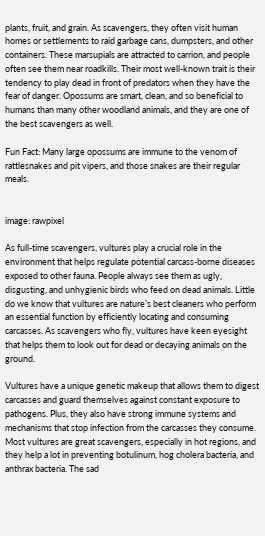plants, fruit, and grain. As scavengers, they often visit human homes or settlements to raid garbage cans, dumpsters, and other containers. These marsupials are attracted to carrion, and people often see them near roadkills. Their most well-known trait is their tendency to play dead in front of predators when they have the fear of danger. Opossums are smart, clean, and so beneficial to humans than many other woodland animals, and they are one of the best scavengers as well.

Fun Fact: Many large opossums are immune to the venom of rattlesnakes and pit vipers, and those snakes are their regular meals.


image: rawpixel

As full-time scavengers, vultures play a crucial role in the environment that helps regulate potential carcass-borne diseases exposed to other fauna. People always see them as ugly, disgusting, and unhygienic birds who feed on dead animals. Little do we know that vultures are nature’s best cleaners who perform an essential function by efficiently locating and consuming carcasses. As scavengers who fly, vultures have keen eyesight that helps them to look out for dead or decaying animals on the ground.

Vultures have a unique genetic makeup that allows them to digest carcasses and guard themselves against constant exposure to pathogens. Plus, they also have strong immune systems and mechanisms that stop infection from the carcasses they consume. Most vultures are great scavengers, especially in hot regions, and they help a lot in preventing botulinum, hog cholera bacteria, and anthrax bacteria. The sad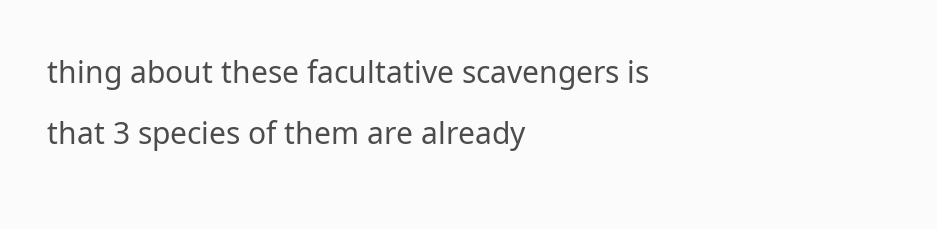thing about these facultative scavengers is that 3 species of them are already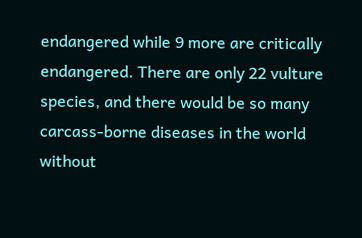endangered while 9 more are critically endangered. There are only 22 vulture species, and there would be so many carcass-borne diseases in the world without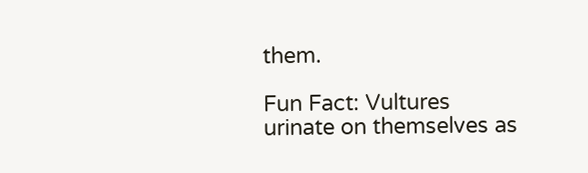them.

Fun Fact: Vultures urinate on themselves as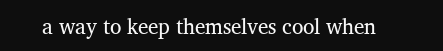a way to keep themselves cool when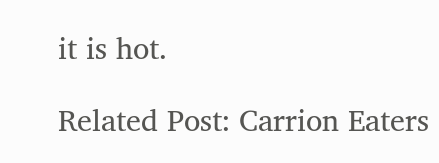it is hot.

Related Post: Carrion Eaters